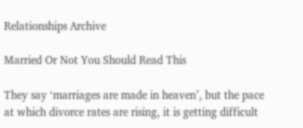Relationships Archive

Married Or Not You Should Read This

They say ‘marriages are made in heaven’, but the pace at which divorce rates are rising, it is getting difficult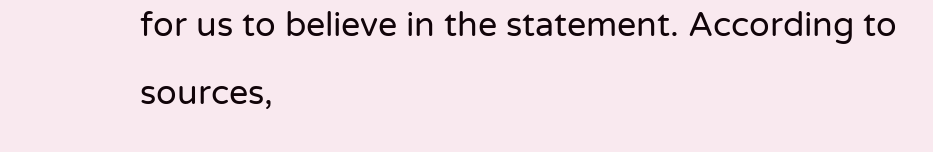for us to believe in the statement. According to sources,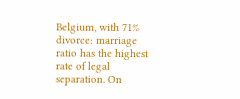Belgium, with 71% divorce: marriage ratio has the highest rate of legal separation. On